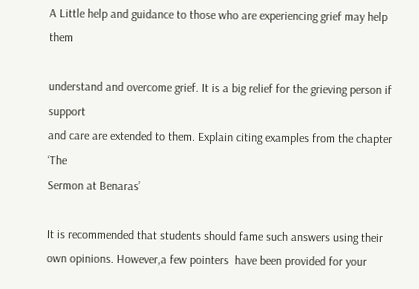A Little help and guidance to those who are experiencing grief may help them

understand and overcome grief. It is a big relief for the grieving person if support
and care are extended to them. Explain citing examples from the chapter ‘The
Sermon at Benaras’

It is recommended that students should fame such answers using their own opinions. However,a few pointers  have been provided for your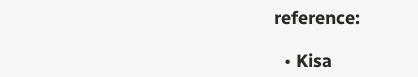reference:

  • Kisa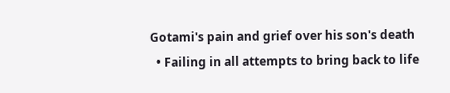Gotami's pain and grief over his son's death
  • Failing in all attempts to bring back to life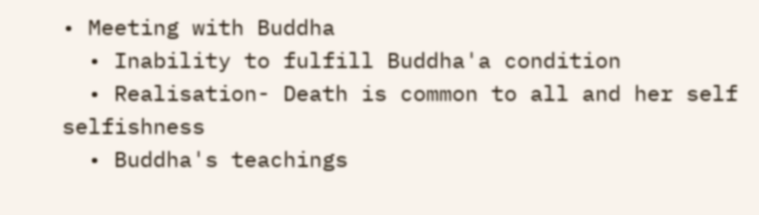• Meeting with Buddha
  • Inability to fulfill Buddha'a condition
  • Realisation- Death is common to all and her self selfishness
  • Buddha's teachings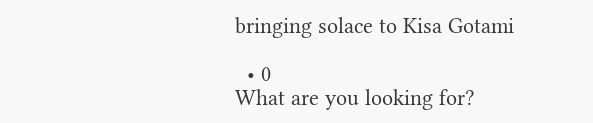bringing solace to Kisa Gotami

  • 0
What are you looking for?